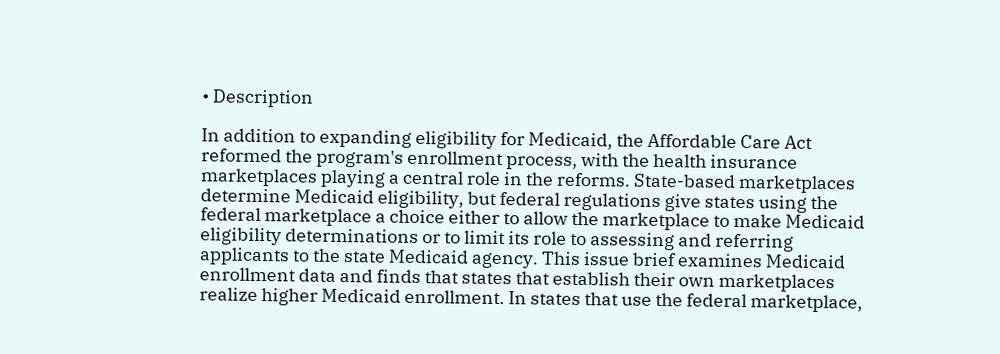• Description

In addition to expanding eligibility for Medicaid, the Affordable Care Act reformed the program's enrollment process, with the health insurance marketplaces playing a central role in the reforms. State-based marketplaces determine Medicaid eligibility, but federal regulations give states using the federal marketplace a choice either to allow the marketplace to make Medicaid eligibility determinations or to limit its role to assessing and referring applicants to the state Medicaid agency. This issue brief examines Medicaid enrollment data and finds that states that establish their own marketplaces realize higher Medicaid enrollment. In states that use the federal marketplace,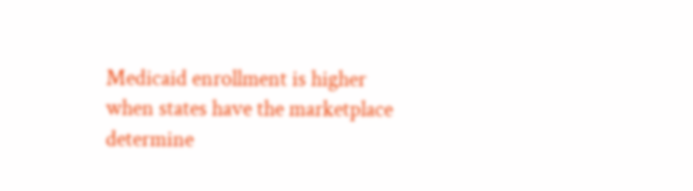Medicaid enrollment is higher when states have the marketplace determine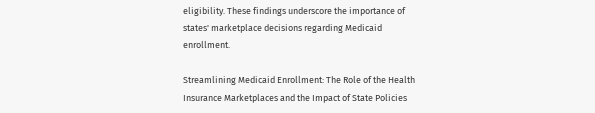eligibility. These findings underscore the importance of states' marketplace decisions regarding Medicaid enrollment.

Streamlining Medicaid Enrollment: The Role of the Health Insurance Marketplaces and the Impact of State Policies